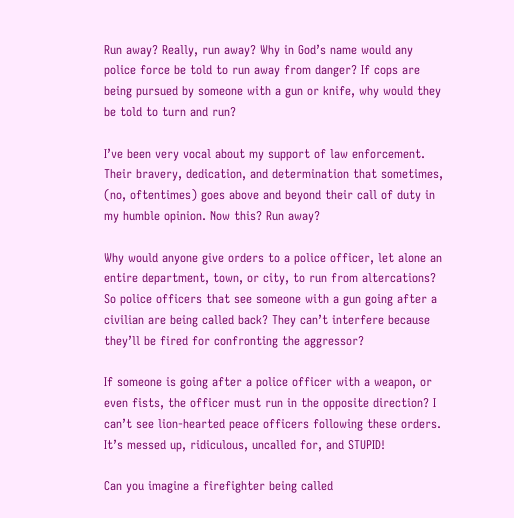Run away? Really, run away? Why in God’s name would any police force be told to run away from danger? If cops are being pursued by someone with a gun or knife, why would they be told to turn and run?

I’ve been very vocal about my support of law enforcement. Their bravery, dedication, and determination that sometimes, (no, oftentimes) goes above and beyond their call of duty in my humble opinion. Now this? Run away?

Why would anyone give orders to a police officer, let alone an entire department, town, or city, to run from altercations? So police officers that see someone with a gun going after a civilian are being called back? They can’t interfere because they’ll be fired for confronting the aggressor?

If someone is going after a police officer with a weapon, or even fists, the officer must run in the opposite direction? I can’t see lion-hearted peace officers following these orders. It’s messed up, ridiculous, uncalled for, and STUPID!

Can you imagine a firefighter being called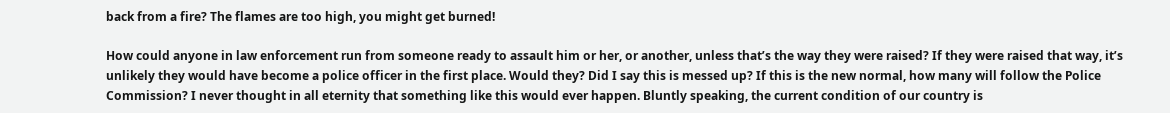back from a fire? The flames are too high, you might get burned!

How could anyone in law enforcement run from someone ready to assault him or her, or another, unless that’s the way they were raised? If they were raised that way, it’s unlikely they would have become a police officer in the first place. Would they? Did I say this is messed up? If this is the new normal, how many will follow the Police Commission? I never thought in all eternity that something like this would ever happen. Bluntly speaking, the current condition of our country is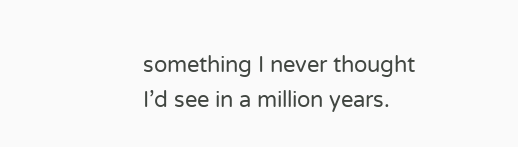something I never thought I’d see in a million years.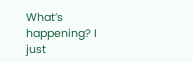What’s happening? I just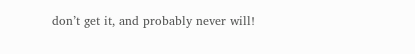don’t get it, and probably never will!